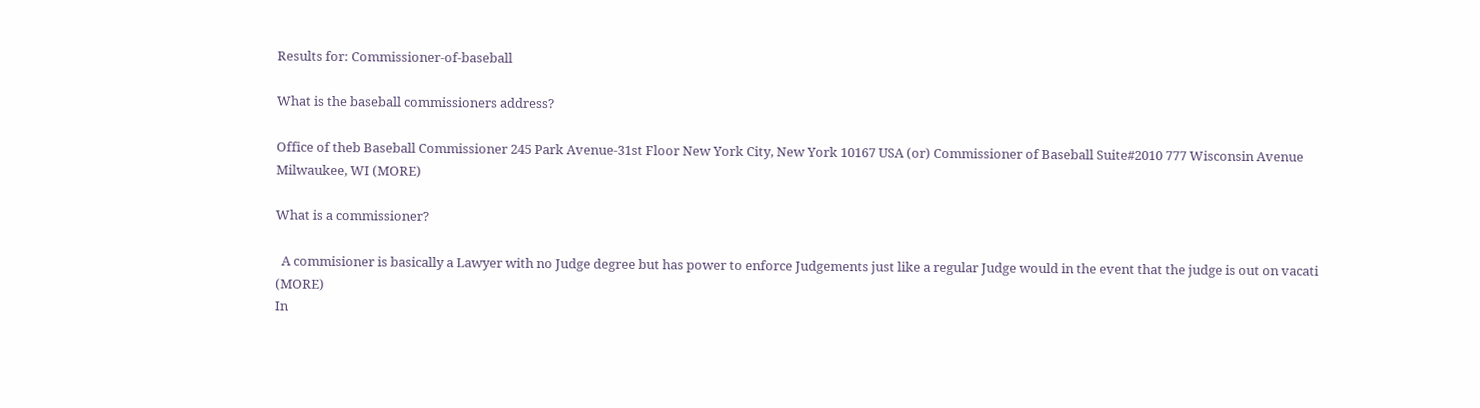Results for: Commissioner-of-baseball

What is the baseball commissioners address?

Office of theb Baseball Commissioner 245 Park Avenue-31st Floor New York City, New York 10167 USA (or) Commissioner of Baseball Suite#2010 777 Wisconsin Avenue Milwaukee, WI (MORE)

What is a commissioner?

  A commisioner is basically a Lawyer with no Judge degree but has power to enforce Judgements just like a regular Judge would in the event that the judge is out on vacati (MORE)
In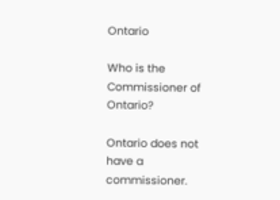Ontario

Who is the Commissioner of Ontario?

Ontario does not have a commissioner.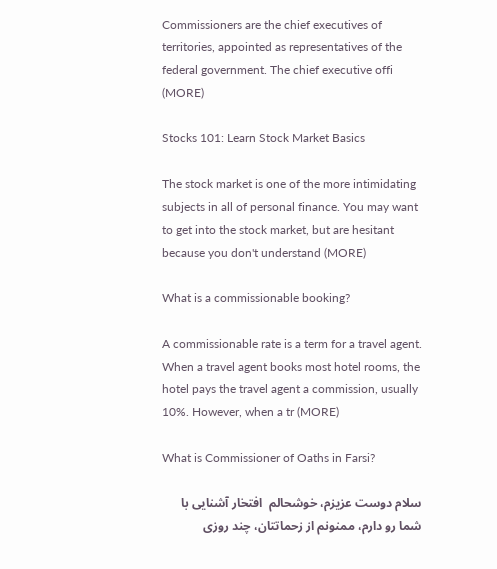Commissioners are the chief executives of territories, appointed as representatives of the federal government. The chief executive offi (MORE)

Stocks 101: Learn Stock Market Basics

The stock market is one of the more intimidating subjects in all of personal finance. You may want to get into the stock market, but are hesitant because you don't understand (MORE)

What is a commissionable booking?

A commissionable rate is a term for a travel agent. When a travel agent books most hotel rooms, the hotel pays the travel agent a commission, usually 10%. However, when a tr (MORE)

What is Commissioner of Oaths in Farsi?

سلام دوست عزیزم، خوشحالم  افتخار آشنایی با شما رو دارم، ممنونم از زحماتتان، چند روزی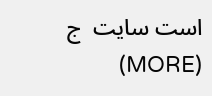است سایت  ج (MORE)